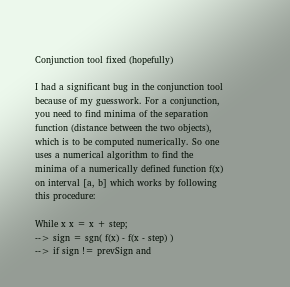Conjunction tool fixed (hopefully)

I had a significant bug in the conjunction tool because of my guesswork. For a conjunction, you need to find minima of the separation function (distance between the two objects), which is to be computed numerically. So one uses a numerical algorithm to find the minima of a numerically defined function f(x) on interval [a, b] which works by following this procedure:

While x x = x + step;
--> sign = sgn( f(x) - f(x - step) )
--> if sign != prevSign and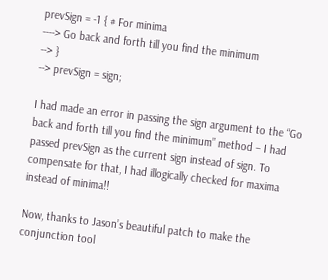prevSign = -1 { # For minima
----> Go back and forth till you find the minimum
--> }
--> prevSign = sign;

I had made an error in passing the sign argument to the “Go back and forth till you find the minimum” method – I had passed prevSign as the current sign instead of sign. To compensate for that, I had illogically checked for maxima instead of minima!!

Now, thanks to Jason’s beautiful patch to make the conjunction tool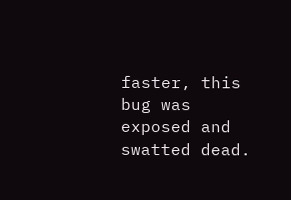faster, this bug was exposed and swatted dead.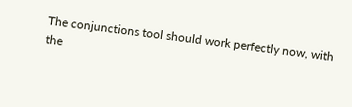The conjunctions tool should work perfectly now, with the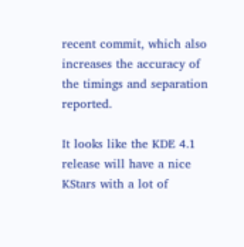recent commit, which also increases the accuracy of the timings and separation reported.

It looks like the KDE 4.1 release will have a nice KStars with a lot of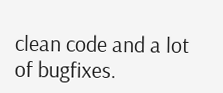clean code and a lot of bugfixes.